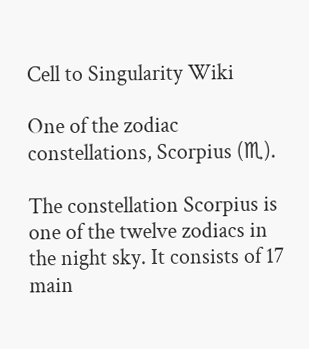Cell to Singularity Wiki

One of the zodiac constellations, Scorpius (♏).

The constellation Scorpius is one of the twelve zodiacs in the night sky. It consists of 17 main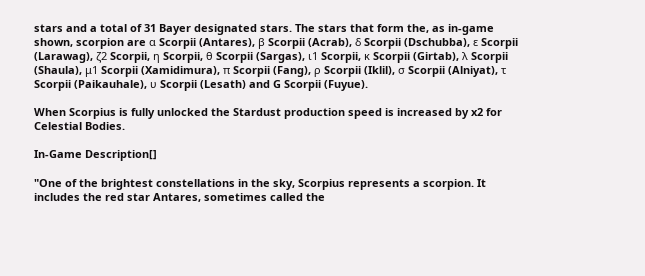stars and a total of 31 Bayer designated stars. The stars that form the, as in-game shown, scorpion are α Scorpii (Antares), β Scorpii (Acrab), δ Scorpii (Dschubba), ε Scorpii (Larawag), ζ2 Scorpii, η Scorpii, θ Scorpii (Sargas), ι1 Scorpii, κ Scorpii (Girtab), λ Scorpii (Shaula), μ1 Scorpii (Xamidimura), π Scorpii (Fang), ρ Scorpii (Iklil), σ Scorpii (Alniyat), τ Scorpii (Paikauhale), υ Scorpii (Lesath) and G Scorpii (Fuyue).

When Scorpius is fully unlocked the Stardust production speed is increased by x2 for Celestial Bodies.

In-Game Description[]

"One of the brightest constellations in the sky, Scorpius represents a scorpion. It includes the red star Antares, sometimes called the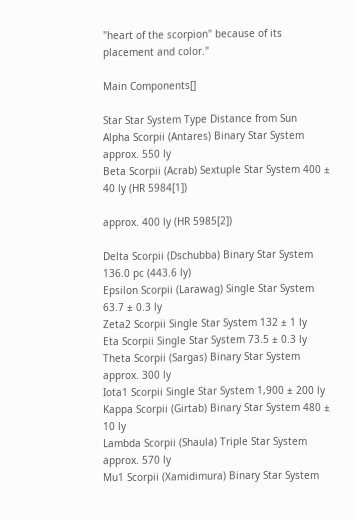"heart of the scorpion" because of its placement and color."

Main Components[]

Star Star System Type Distance from Sun
Alpha Scorpii (Antares) Binary Star System approx. 550 ly
Beta Scorpii (Acrab) Sextuple Star System 400 ± 40 ly (HR 5984[1])

approx. 400 ly (HR 5985[2])

Delta Scorpii (Dschubba) Binary Star System 136.0 pc (443.6 ly)
Epsilon Scorpii (Larawag) Single Star System 63.7 ± 0.3 ly
Zeta2 Scorpii Single Star System 132 ± 1 ly
Eta Scorpii Single Star System 73.5 ± 0.3 ly
Theta Scorpii (Sargas) Binary Star System approx. 300 ly
Iota1 Scorpii Single Star System 1,900 ± 200 ly
Kappa Scorpii (Girtab) Binary Star System 480 ± 10 ly
Lambda Scorpii (Shaula) Triple Star System approx. 570 ly
Mu1 Scorpii (Xamidimura) Binary Star System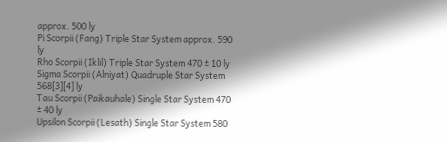approx. 500 ly
Pi Scorpii (Fang) Triple Star System approx. 590 ly
Rho Scorpii (Iklil) Triple Star System 470 ± 10 ly
Sigma Scorpii (Alniyat) Quadruple Star System 568[3][4] ly
Tau Scorpii (Paikauhale) Single Star System 470 ± 40 ly
Upsilon Scorpii (Lesath) Single Star System 580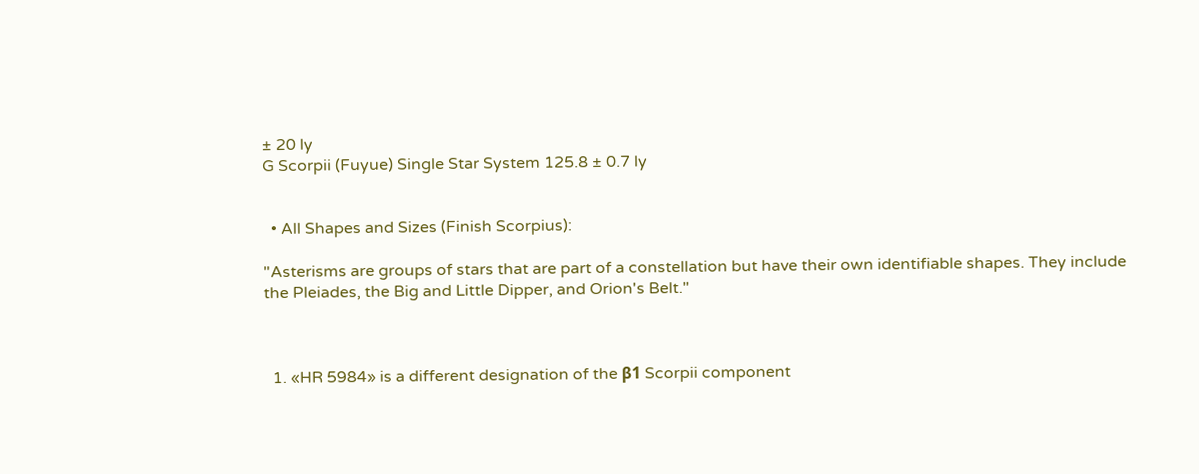± 20 ly
G Scorpii (Fuyue) Single Star System 125.8 ± 0.7 ly


  • All Shapes and Sizes (Finish Scorpius):

"Asterisms are groups of stars that are part of a constellation but have their own identifiable shapes. They include the Pleiades, the Big and Little Dipper, and Orion's Belt."



  1. «HR 5984» is a different designation of the β1 Scorpii component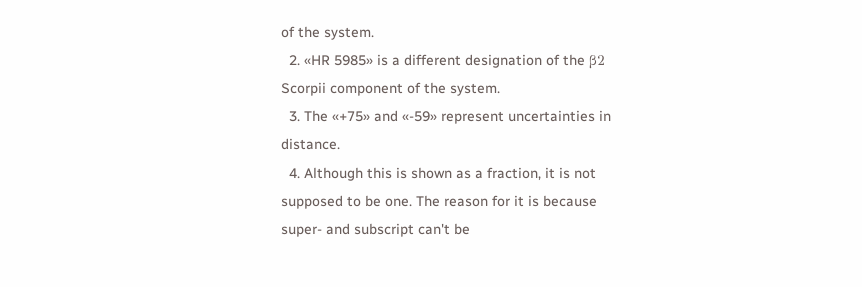of the system.
  2. «HR 5985» is a different designation of the β2 Scorpii component of the system.
  3. The «+75» and «-59» represent uncertainties in distance.
  4. Although this is shown as a fraction, it is not supposed to be one. The reason for it is because super- and subscript can't be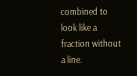combined to look like a fraction without a line.